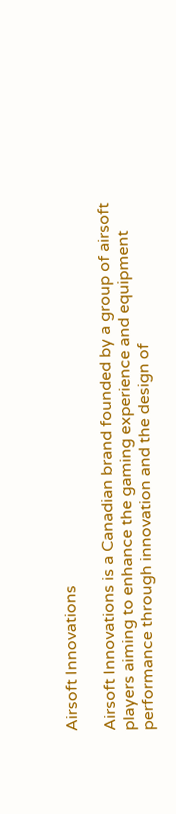Airsoft Innovations

Airsoft Innovations is a Canadian brand founded by a group of airsoft players aiming to enhance the gaming experience and equipment performance through innovation and the design of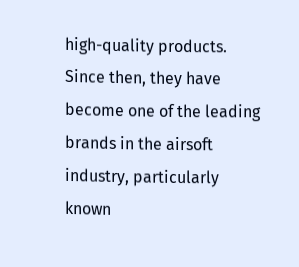high-quality products. Since then, they have become one of the leading brands in the airsoft industry, particularly known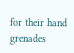for their hand grenades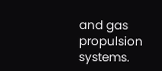and gas propulsion systems.